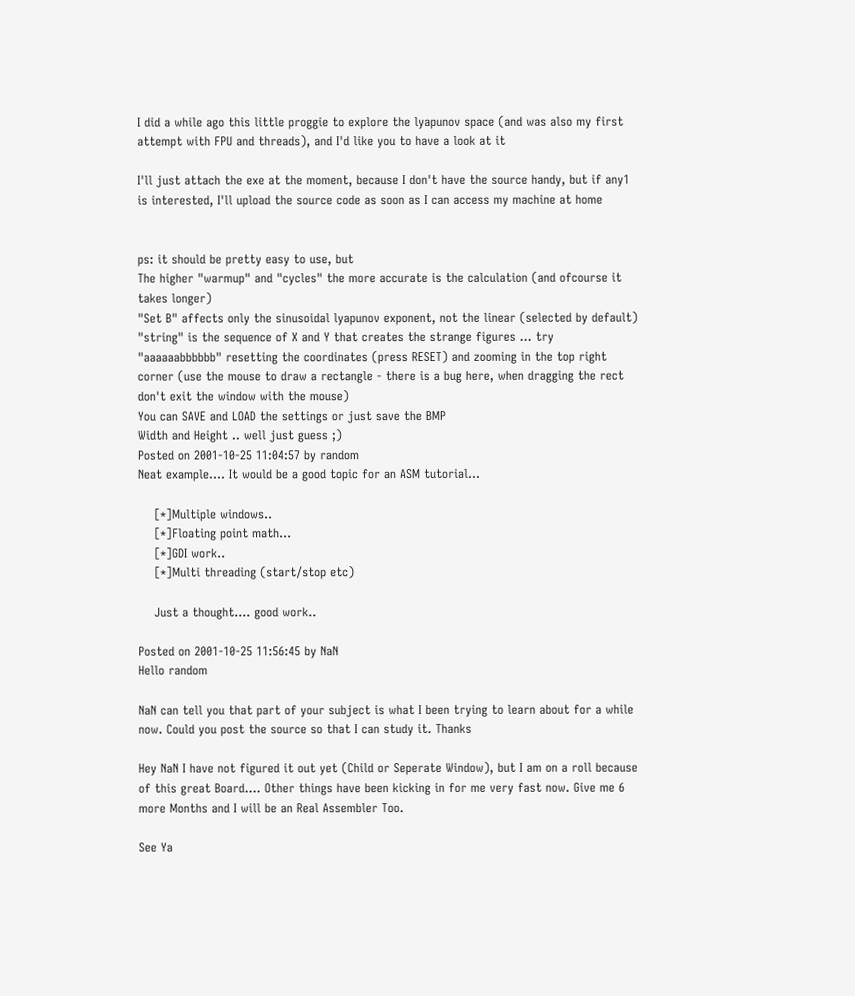I did a while ago this little proggie to explore the lyapunov space (and was also my first attempt with FPU and threads), and I'd like you to have a look at it

I'll just attach the exe at the moment, because I don't have the source handy, but if any1 is interested, I'll upload the source code as soon as I can access my machine at home


ps: it should be pretty easy to use, but
The higher "warmup" and "cycles" the more accurate is the calculation (and ofcourse it takes longer)
"Set B" affects only the sinusoidal lyapunov exponent, not the linear (selected by default)
"string" is the sequence of X and Y that creates the strange figures ... try "aaaaaabbbbbb" resetting the coordinates (press RESET) and zooming in the top right corner (use the mouse to draw a rectangle - there is a bug here, when dragging the rect don't exit the window with the mouse)
You can SAVE and LOAD the settings or just save the BMP
Width and Height .. well just guess ;)
Posted on 2001-10-25 11:04:57 by random
Neat example.... It would be a good topic for an ASM tutorial...

    [*]Multiple windows..
    [*]Floating point math...
    [*]GDI work..
    [*]Multi threading (start/stop etc)

    Just a thought.... good work..

Posted on 2001-10-25 11:56:45 by NaN
Hello random

NaN can tell you that part of your subject is what I been trying to learn about for a while now. Could you post the source so that I can study it. Thanks

Hey NaN I have not figured it out yet (Child or Seperate Window), but I am on a roll because of this great Board.... Other things have been kicking in for me very fast now. Give me 6 more Months and I will be an Real Assembler Too.

See Ya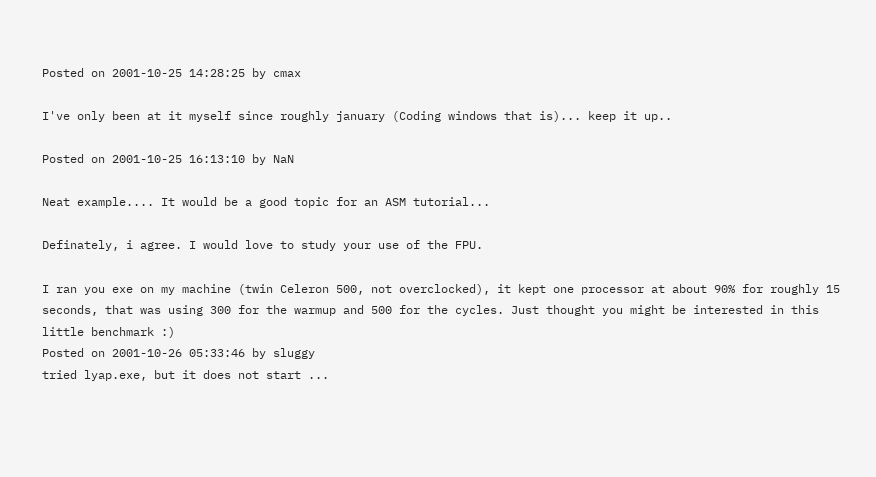Posted on 2001-10-25 14:28:25 by cmax

I've only been at it myself since roughly january (Coding windows that is)... keep it up..

Posted on 2001-10-25 16:13:10 by NaN

Neat example.... It would be a good topic for an ASM tutorial...

Definately, i agree. I would love to study your use of the FPU.

I ran you exe on my machine (twin Celeron 500, not overclocked), it kept one processor at about 90% for roughly 15 seconds, that was using 300 for the warmup and 500 for the cycles. Just thought you might be interested in this little benchmark :)
Posted on 2001-10-26 05:33:46 by sluggy
tried lyap.exe, but it does not start ...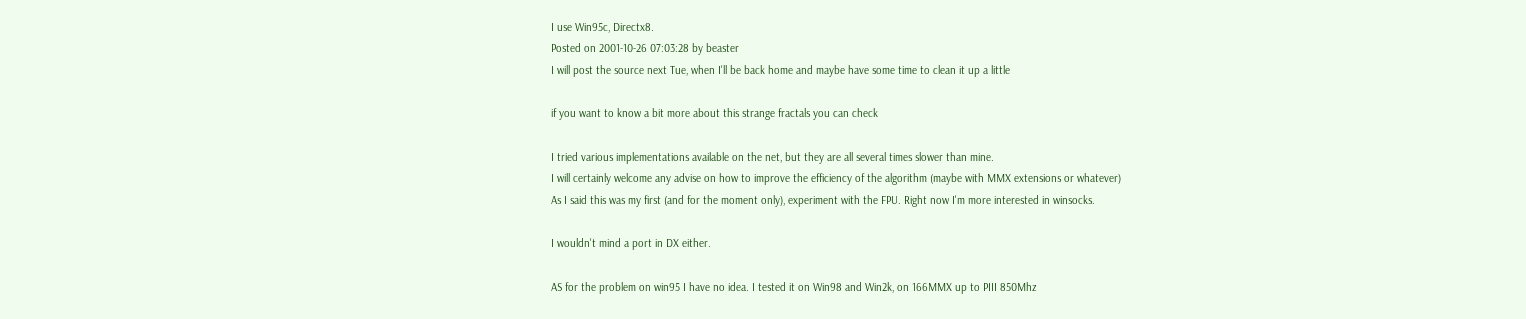I use Win95c, Directx8.
Posted on 2001-10-26 07:03:28 by beaster
I will post the source next Tue, when I'll be back home and maybe have some time to clean it up a little

if you want to know a bit more about this strange fractals you can check

I tried various implementations available on the net, but they are all several times slower than mine.
I will certainly welcome any advise on how to improve the efficiency of the algorithm (maybe with MMX extensions or whatever)
As I said this was my first (and for the moment only), experiment with the FPU. Right now I'm more interested in winsocks.

I wouldn't mind a port in DX either.

AS for the problem on win95 I have no idea. I tested it on Win98 and Win2k, on 166MMX up to PIII 850Mhz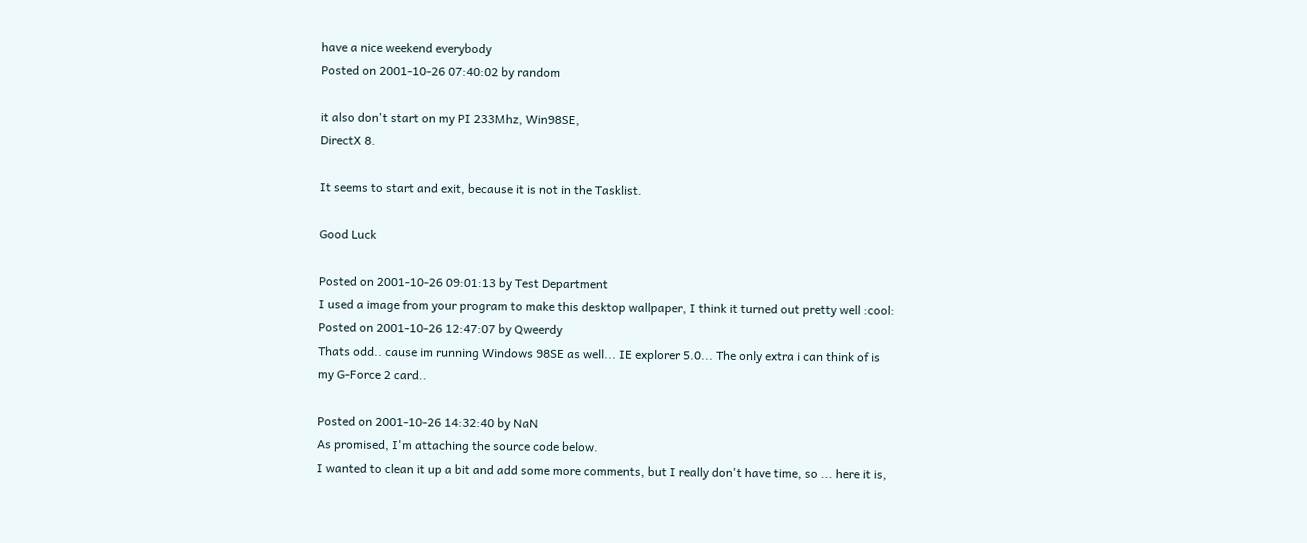have a nice weekend everybody
Posted on 2001-10-26 07:40:02 by random

it also don't start on my PI 233Mhz, Win98SE,
DirectX 8.

It seems to start and exit, because it is not in the Tasklist.

Good Luck

Posted on 2001-10-26 09:01:13 by Test Department
I used a image from your program to make this desktop wallpaper, I think it turned out pretty well :cool:
Posted on 2001-10-26 12:47:07 by Qweerdy
Thats odd.. cause im running Windows 98SE as well... IE explorer 5.0... The only extra i can think of is my G-Force 2 card..

Posted on 2001-10-26 14:32:40 by NaN
As promised, I'm attaching the source code below.
I wanted to clean it up a bit and add some more comments, but I really don't have time, so ... here it is,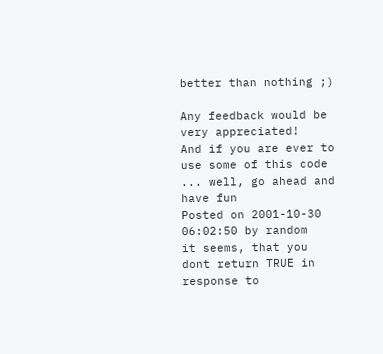better than nothing ;)

Any feedback would be very appreciated!
And if you are ever to use some of this code ... well, go ahead and have fun
Posted on 2001-10-30 06:02:50 by random
it seems, that you dont return TRUE in response to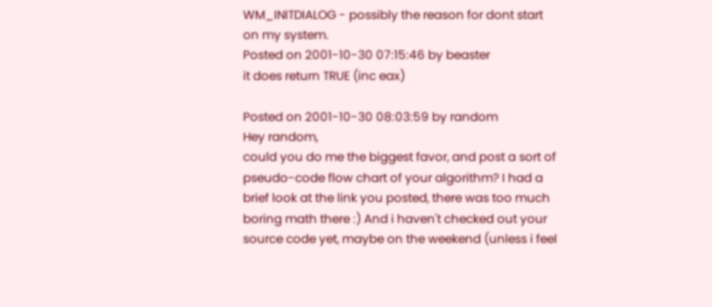WM_INITDIALOG - possibly the reason for dont start on my system.
Posted on 2001-10-30 07:15:46 by beaster
it does return TRUE (inc eax)

Posted on 2001-10-30 08:03:59 by random
Hey random,
could you do me the biggest favor, and post a sort of pseudo-code flow chart of your algorithm? I had a brief look at the link you posted, there was too much boring math there :) And i haven't checked out your source code yet, maybe on the weekend (unless i feel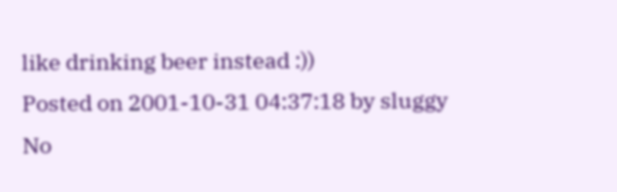like drinking beer instead :))
Posted on 2001-10-31 04:37:18 by sluggy
No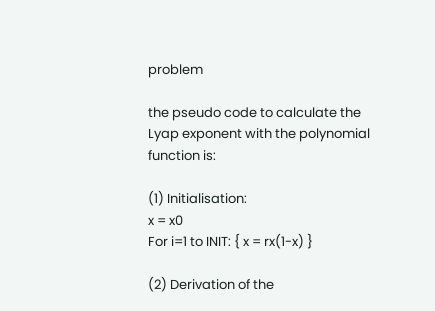problem

the pseudo code to calculate the Lyap exponent with the polynomial function is:

(1) Initialisation:
x = x0
For i=1 to INIT: { x = rx(1-x) }

(2) Derivation of the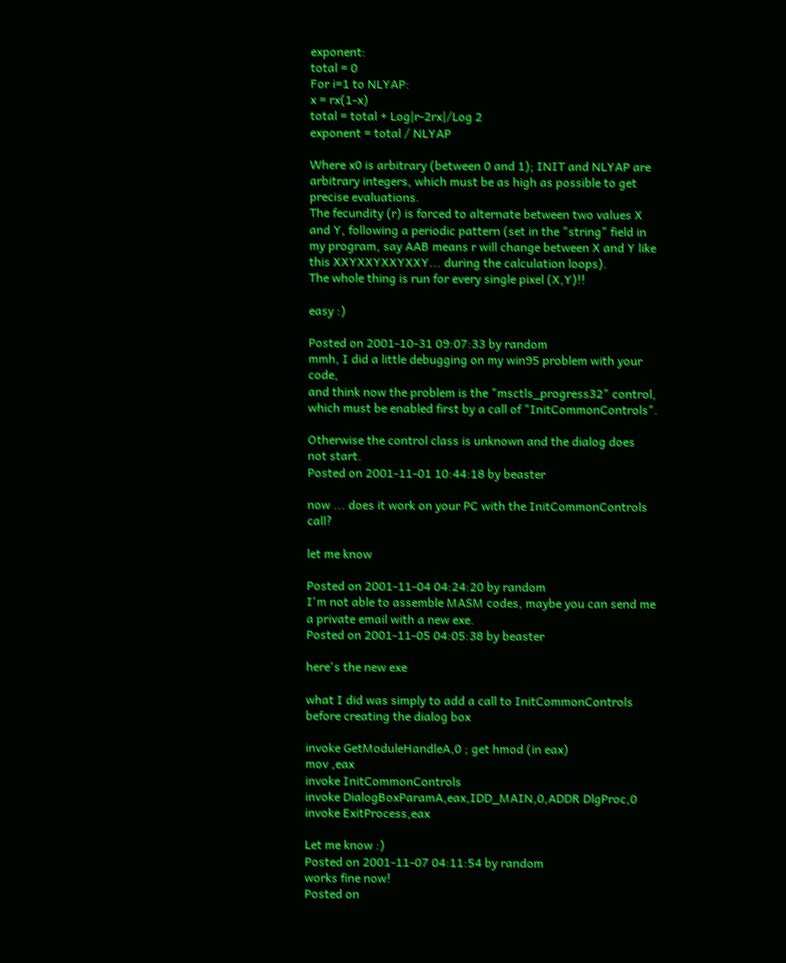exponent:
total = 0
For i=1 to NLYAP:
x = rx(1-x)
total = total + Log|r-2rx|/Log 2
exponent = total / NLYAP

Where x0 is arbitrary (between 0 and 1); INIT and NLYAP are arbitrary integers, which must be as high as possible to get precise evaluations.
The fecundity (r) is forced to alternate between two values X and Y, following a periodic pattern (set in the "string" field in my program, say AAB means r will change between X and Y like this XXYXXYXXYXXY... during the calculation loops).
The whole thing is run for every single pixel (X,Y)!!

easy :)

Posted on 2001-10-31 09:07:33 by random
mmh, I did a little debugging on my win95 problem with your code,
and think now the problem is the "msctls_progress32" control,
which must be enabled first by a call of "InitCommonControls".

Otherwise the control class is unknown and the dialog does
not start.
Posted on 2001-11-01 10:44:18 by beaster

now ... does it work on your PC with the InitCommonControls call?

let me know

Posted on 2001-11-04 04:24:20 by random
I'm not able to assemble MASM codes, maybe you can send me
a private email with a new exe.
Posted on 2001-11-05 04:05:38 by beaster

here's the new exe

what I did was simply to add a call to InitCommonControls before creating the dialog box

invoke GetModuleHandleA,0 ; get hmod (in eax)
mov ,eax
invoke InitCommonControls
invoke DialogBoxParamA,eax,IDD_MAIN,0,ADDR DlgProc,0
invoke ExitProcess,eax

Let me know :)
Posted on 2001-11-07 04:11:54 by random
works fine now!
Posted on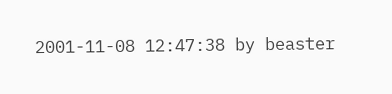2001-11-08 12:47:38 by beaster